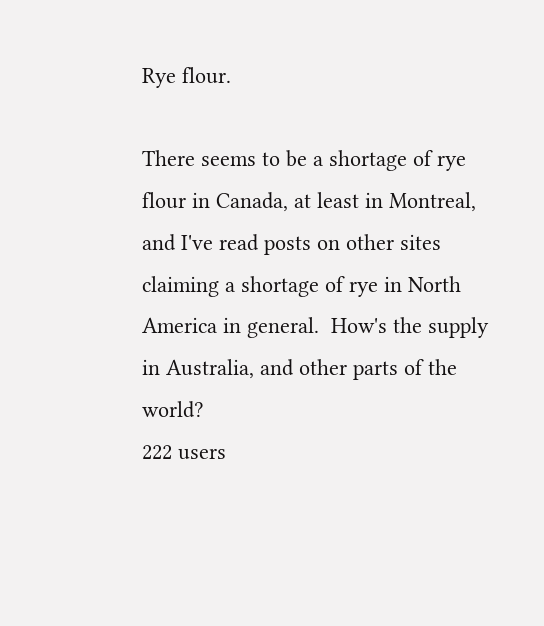Rye flour.

There seems to be a shortage of rye flour in Canada, at least in Montreal, and I've read posts on other sites claiming a shortage of rye in North America in general.  How's the supply in Australia, and other parts of the world?
222 users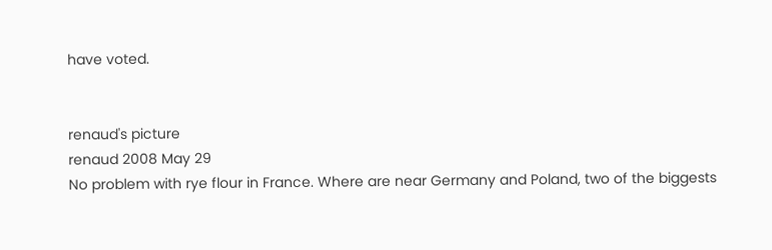have voted.


renaud's picture
renaud 2008 May 29
No problem with rye flour in France. Where are near Germany and Poland, two of the biggests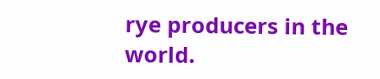rye producers in the world.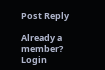Post Reply

Already a member? Login